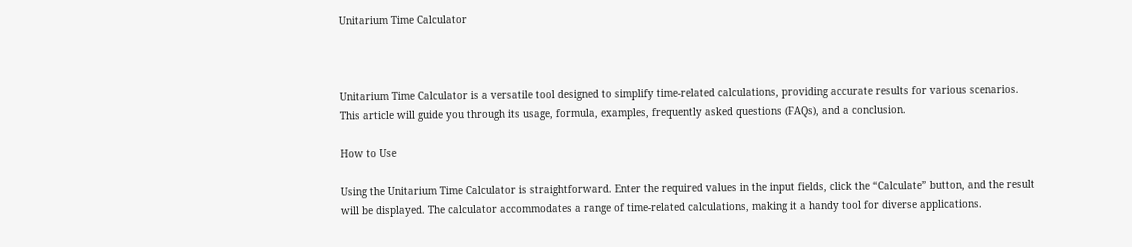Unitarium Time Calculator



Unitarium Time Calculator is a versatile tool designed to simplify time-related calculations, providing accurate results for various scenarios. This article will guide you through its usage, formula, examples, frequently asked questions (FAQs), and a conclusion.

How to Use

Using the Unitarium Time Calculator is straightforward. Enter the required values in the input fields, click the “Calculate” button, and the result will be displayed. The calculator accommodates a range of time-related calculations, making it a handy tool for diverse applications.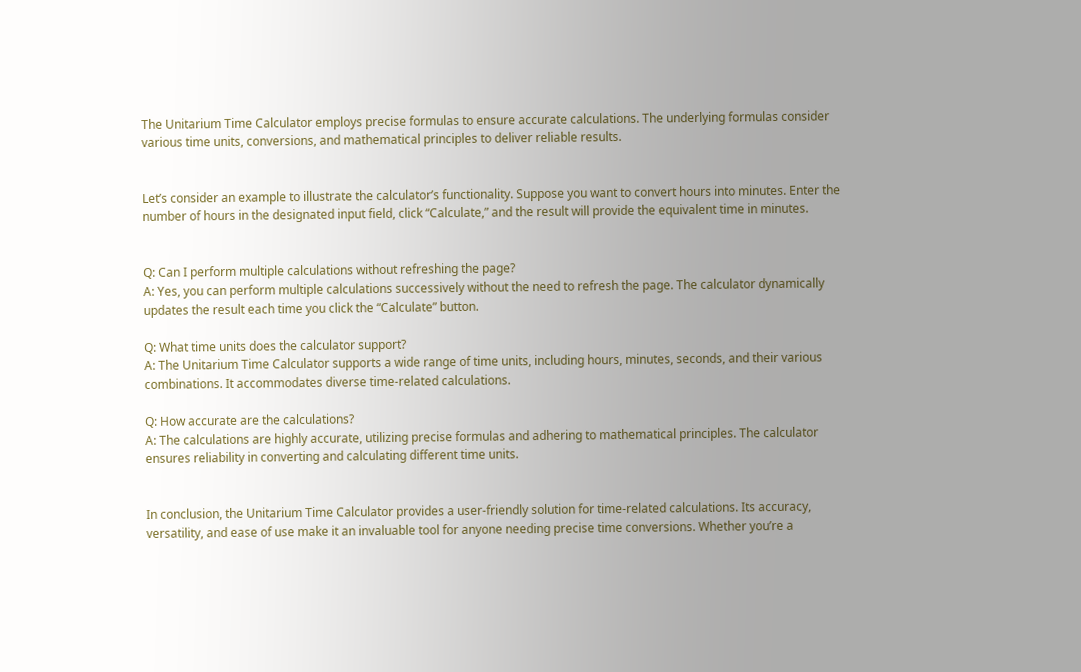The Unitarium Time Calculator employs precise formulas to ensure accurate calculations. The underlying formulas consider various time units, conversions, and mathematical principles to deliver reliable results.


Let’s consider an example to illustrate the calculator’s functionality. Suppose you want to convert hours into minutes. Enter the number of hours in the designated input field, click “Calculate,” and the result will provide the equivalent time in minutes.


Q: Can I perform multiple calculations without refreshing the page?
A: Yes, you can perform multiple calculations successively without the need to refresh the page. The calculator dynamically updates the result each time you click the “Calculate” button.

Q: What time units does the calculator support?
A: The Unitarium Time Calculator supports a wide range of time units, including hours, minutes, seconds, and their various combinations. It accommodates diverse time-related calculations.

Q: How accurate are the calculations?
A: The calculations are highly accurate, utilizing precise formulas and adhering to mathematical principles. The calculator ensures reliability in converting and calculating different time units.


In conclusion, the Unitarium Time Calculator provides a user-friendly solution for time-related calculations. Its accuracy, versatility, and ease of use make it an invaluable tool for anyone needing precise time conversions. Whether you’re a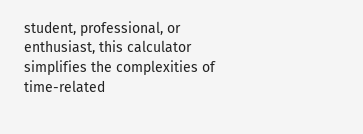student, professional, or enthusiast, this calculator simplifies the complexities of time-related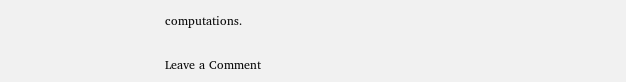computations.

Leave a Comment